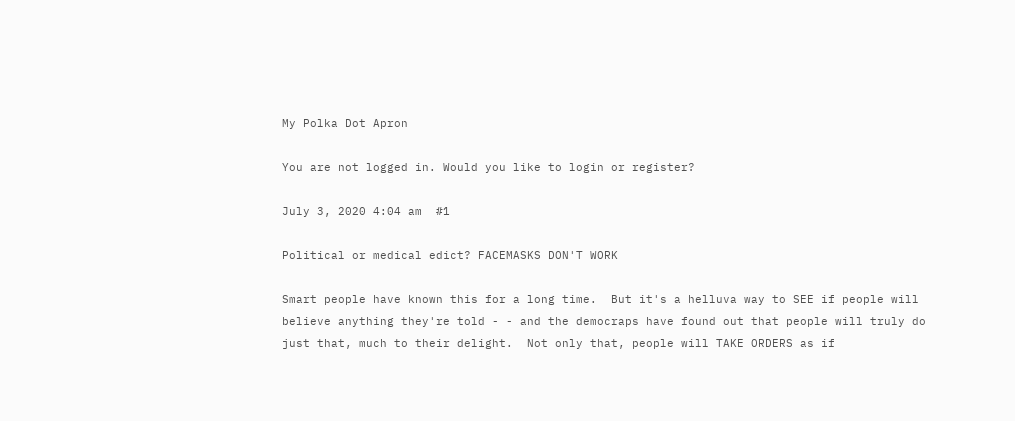My Polka Dot Apron

You are not logged in. Would you like to login or register?

July 3, 2020 4:04 am  #1

Political or medical edict? FACEMASKS DON'T WORK

Smart people have known this for a long time.  But it's a helluva way to SEE if people will believe anything they're told - - and the democraps have found out that people will truly do just that, much to their delight.  Not only that, people will TAKE ORDERS as if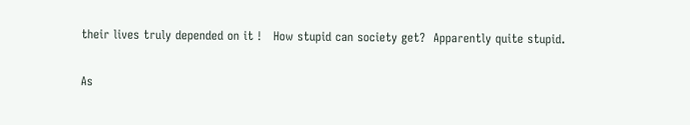their lives truly depended on it !   How stupid can society get?  Apparently quite stupid.

As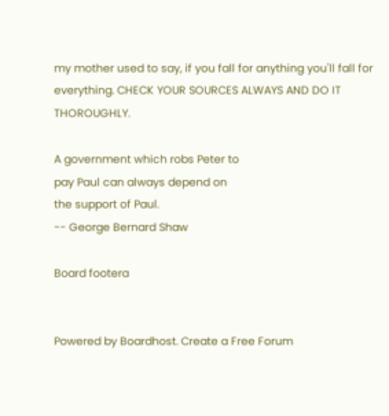my mother used to say, if you fall for anything you'll fall for everything. CHECK YOUR SOURCES ALWAYS AND DO IT THOROUGHLY.

A government which robs Peter to
pay Paul can always depend on
the support of Paul.
-- George Bernard Shaw

Board footera


Powered by Boardhost. Create a Free Forum